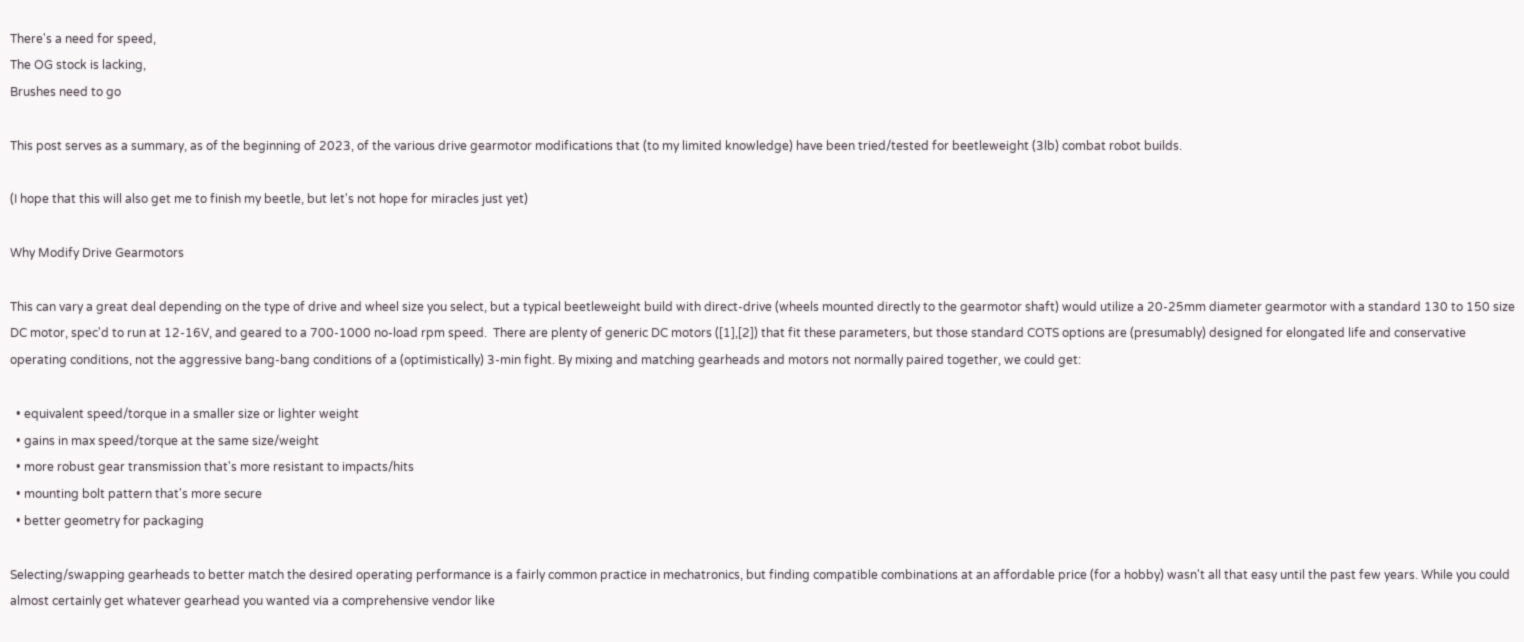There's a need for speed,
The OG stock is lacking,
Brushes need to go

This post serves as a summary, as of the beginning of 2023, of the various drive gearmotor modifications that (to my limited knowledge) have been tried/tested for beetleweight (3lb) combat robot builds.

(I hope that this will also get me to finish my beetle, but let's not hope for miracles just yet)

Why Modify Drive Gearmotors

This can vary a great deal depending on the type of drive and wheel size you select, but a typical beetleweight build with direct-drive (wheels mounted directly to the gearmotor shaft) would utilize a 20-25mm diameter gearmotor with a standard 130 to 150 size DC motor, spec'd to run at 12-16V, and geared to a 700-1000 no-load rpm speed.  There are plenty of generic DC motors ([1],[2]) that fit these parameters, but those standard COTS options are (presumably) designed for elongated life and conservative operating conditions, not the aggressive bang-bang conditions of a (optimistically) 3-min fight. By mixing and matching gearheads and motors not normally paired together, we could get:

  • equivalent speed/torque in a smaller size or lighter weight
  • gains in max speed/torque at the same size/weight
  • more robust gear transmission that's more resistant to impacts/hits
  • mounting bolt pattern that's more secure
  • better geometry for packaging

Selecting/swapping gearheads to better match the desired operating performance is a fairly common practice in mechatronics, but finding compatible combinations at an affordable price (for a hobby) wasn't all that easy until the past few years. While you could almost certainly get whatever gearhead you wanted via a comprehensive vendor like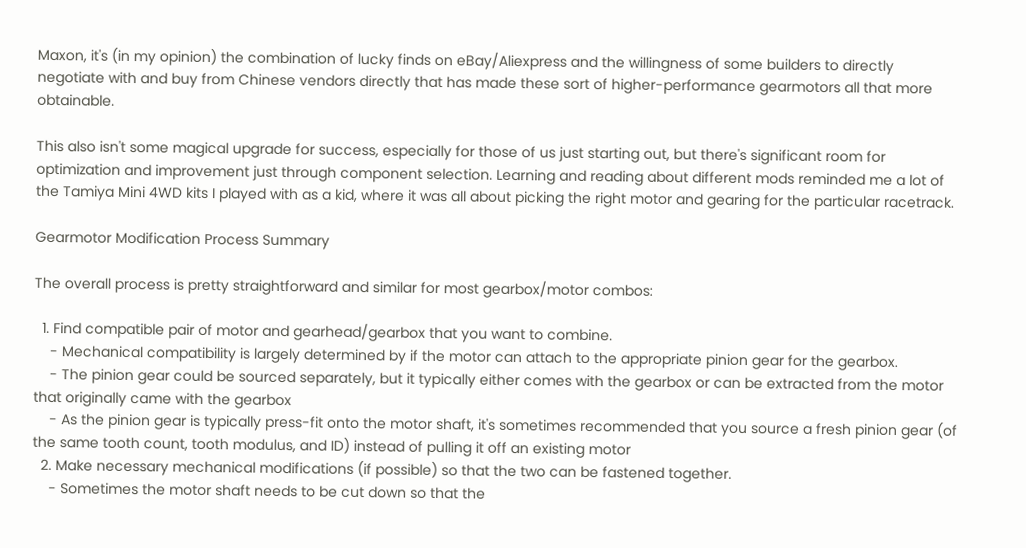Maxon, it's (in my opinion) the combination of lucky finds on eBay/Aliexpress and the willingness of some builders to directly negotiate with and buy from Chinese vendors directly that has made these sort of higher-performance gearmotors all that more obtainable.

This also isn't some magical upgrade for success, especially for those of us just starting out, but there's significant room for optimization and improvement just through component selection. Learning and reading about different mods reminded me a lot of the Tamiya Mini 4WD kits I played with as a kid, where it was all about picking the right motor and gearing for the particular racetrack.

Gearmotor Modification Process Summary

The overall process is pretty straightforward and similar for most gearbox/motor combos:

  1. Find compatible pair of motor and gearhead/gearbox that you want to combine.
    - Mechanical compatibility is largely determined by if the motor can attach to the appropriate pinion gear for the gearbox.
    - The pinion gear could be sourced separately, but it typically either comes with the gearbox or can be extracted from the motor that originally came with the gearbox
    - As the pinion gear is typically press-fit onto the motor shaft, it's sometimes recommended that you source a fresh pinion gear (of the same tooth count, tooth modulus, and ID) instead of pulling it off an existing motor
  2. Make necessary mechanical modifications (if possible) so that the two can be fastened together.
    - Sometimes the motor shaft needs to be cut down so that the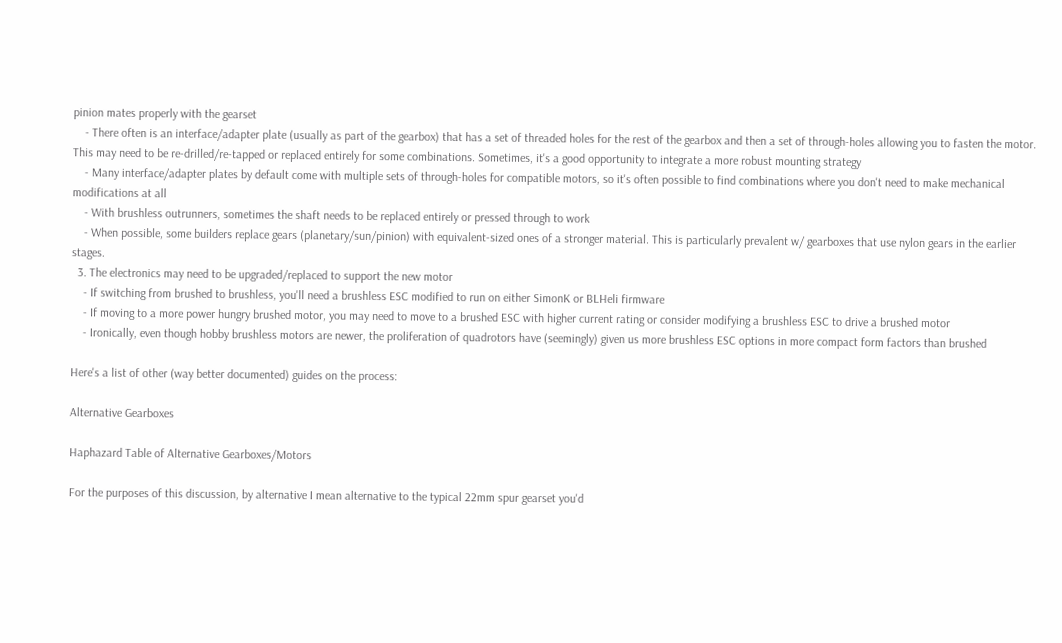pinion mates properly with the gearset
    - There often is an interface/adapter plate (usually as part of the gearbox) that has a set of threaded holes for the rest of the gearbox and then a set of through-holes allowing you to fasten the motor. This may need to be re-drilled/re-tapped or replaced entirely for some combinations. Sometimes, it's a good opportunity to integrate a more robust mounting strategy
    - Many interface/adapter plates by default come with multiple sets of through-holes for compatible motors, so it's often possible to find combinations where you don't need to make mechanical modifications at all
    - With brushless outrunners, sometimes the shaft needs to be replaced entirely or pressed through to work
    - When possible, some builders replace gears (planetary/sun/pinion) with equivalent-sized ones of a stronger material. This is particularly prevalent w/ gearboxes that use nylon gears in the earlier stages.
  3. The electronics may need to be upgraded/replaced to support the new motor
    - If switching from brushed to brushless, you'll need a brushless ESC modified to run on either SimonK or BLHeli firmware
    - If moving to a more power hungry brushed motor, you may need to move to a brushed ESC with higher current rating or consider modifying a brushless ESC to drive a brushed motor
    - Ironically, even though hobby brushless motors are newer, the proliferation of quadrotors have (seemingly) given us more brushless ESC options in more compact form factors than brushed

Here's a list of other (way better documented) guides on the process:

Alternative Gearboxes

Haphazard Table of Alternative Gearboxes/Motors

For the purposes of this discussion, by alternative I mean alternative to the typical 22mm spur gearset you'd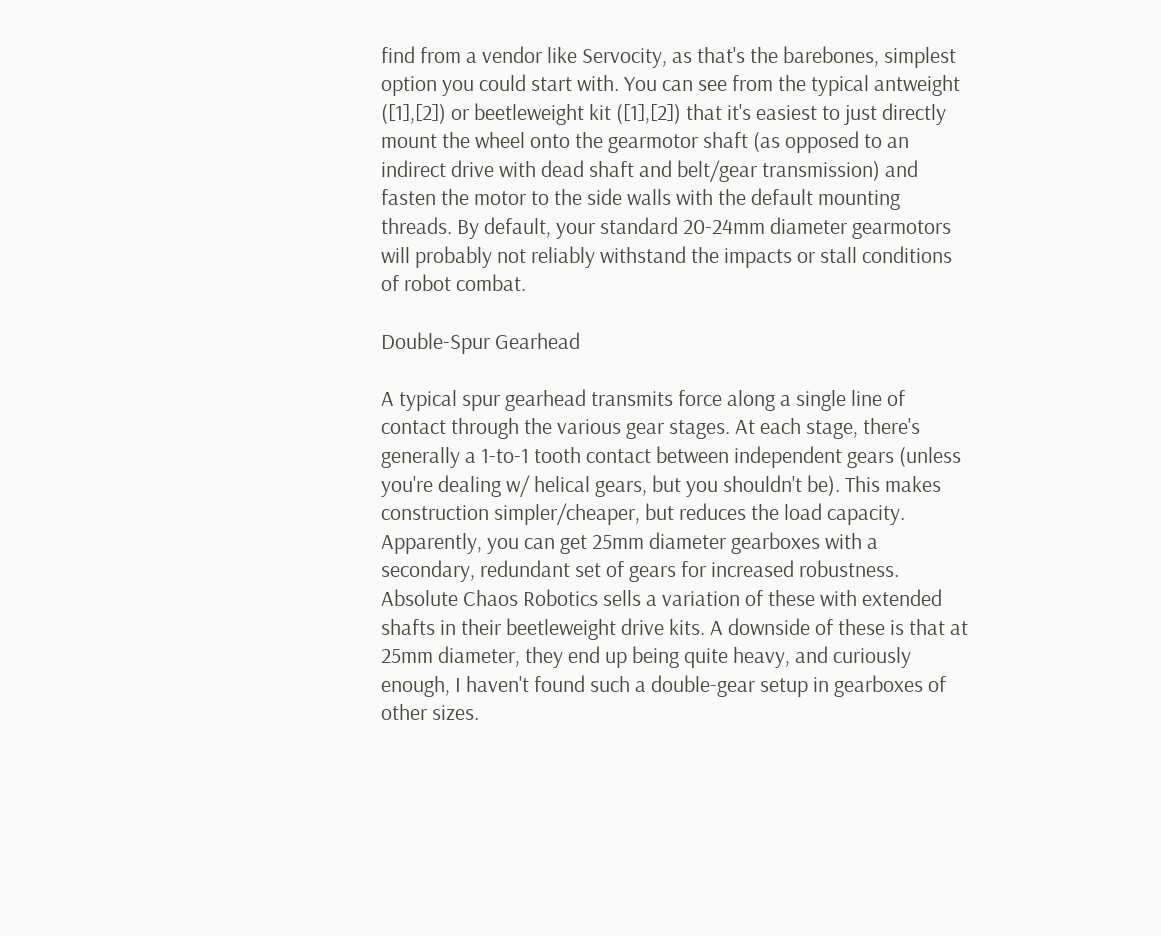find from a vendor like Servocity, as that's the barebones, simplest option you could start with. You can see from the typical antweight ([1],[2]) or beetleweight kit ([1],[2]) that it's easiest to just directly mount the wheel onto the gearmotor shaft (as opposed to an indirect drive with dead shaft and belt/gear transmission) and fasten the motor to the side walls with the default mounting threads. By default, your standard 20-24mm diameter gearmotors will probably not reliably withstand the impacts or stall conditions of robot combat.

Double-Spur Gearhead

A typical spur gearhead transmits force along a single line of contact through the various gear stages. At each stage, there's generally a 1-to-1 tooth contact between independent gears (unless you're dealing w/ helical gears, but you shouldn't be). This makes construction simpler/cheaper, but reduces the load capacity. Apparently, you can get 25mm diameter gearboxes with a secondary, redundant set of gears for increased robustness. Absolute Chaos Robotics sells a variation of these with extended shafts in their beetleweight drive kits. A downside of these is that at 25mm diameter, they end up being quite heavy, and curiously enough, I haven't found such a double-gear setup in gearboxes of other sizes.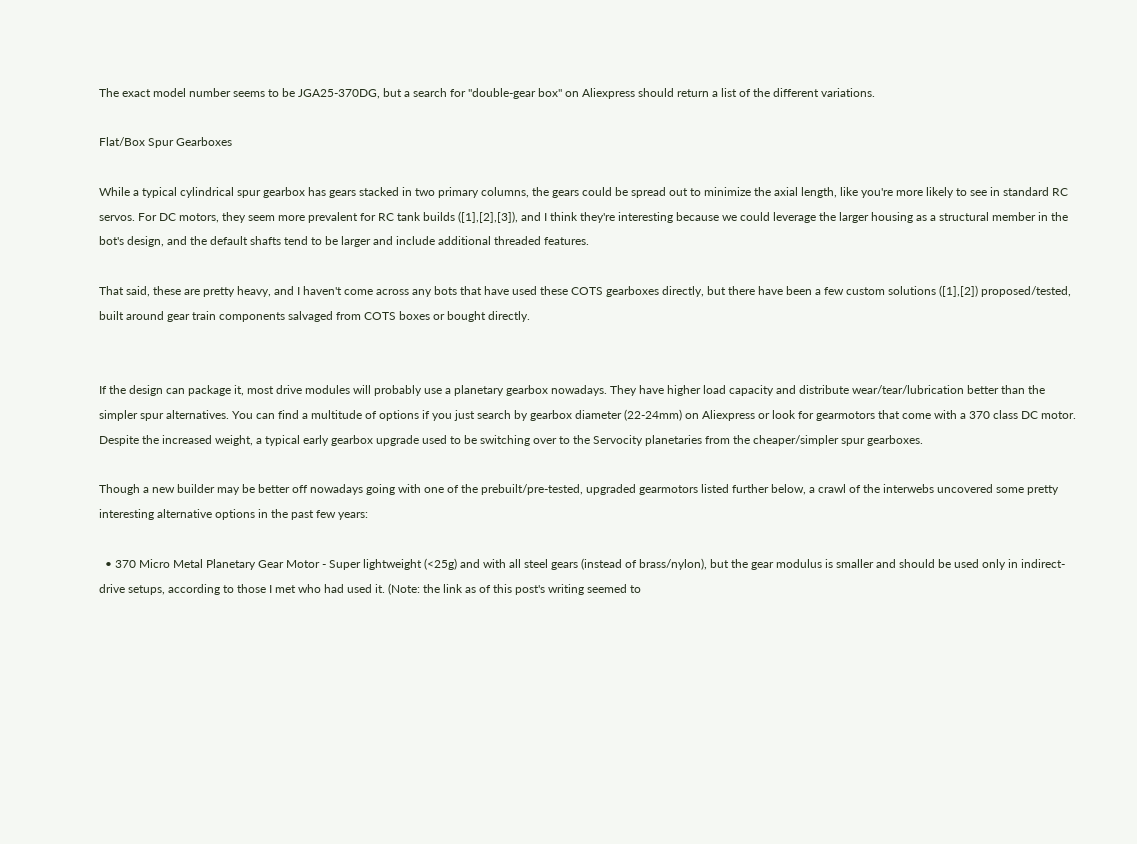The exact model number seems to be JGA25-370DG, but a search for "double-gear box" on Aliexpress should return a list of the different variations.

Flat/Box Spur Gearboxes

While a typical cylindrical spur gearbox has gears stacked in two primary columns, the gears could be spread out to minimize the axial length, like you're more likely to see in standard RC servos. For DC motors, they seem more prevalent for RC tank builds ([1],[2],[3]), and I think they're interesting because we could leverage the larger housing as a structural member in the bot's design, and the default shafts tend to be larger and include additional threaded features.

That said, these are pretty heavy, and I haven't come across any bots that have used these COTS gearboxes directly, but there have been a few custom solutions ([1],[2]) proposed/tested, built around gear train components salvaged from COTS boxes or bought directly.


If the design can package it, most drive modules will probably use a planetary gearbox nowadays. They have higher load capacity and distribute wear/tear/lubrication better than the simpler spur alternatives. You can find a multitude of options if you just search by gearbox diameter (22-24mm) on Aliexpress or look for gearmotors that come with a 370 class DC motor. Despite the increased weight, a typical early gearbox upgrade used to be switching over to the Servocity planetaries from the cheaper/simpler spur gearboxes.

Though a new builder may be better off nowadays going with one of the prebuilt/pre-tested, upgraded gearmotors listed further below, a crawl of the interwebs uncovered some pretty interesting alternative options in the past few years:

  • 370 Micro Metal Planetary Gear Motor - Super lightweight (<25g) and with all steel gears (instead of brass/nylon), but the gear modulus is smaller and should be used only in indirect-drive setups, according to those I met who had used it. (Note: the link as of this post's writing seemed to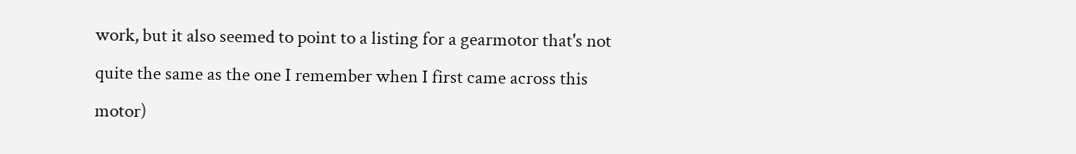work, but it also seemed to point to a listing for a gearmotor that's not quite the same as the one I remember when I first came across this motor)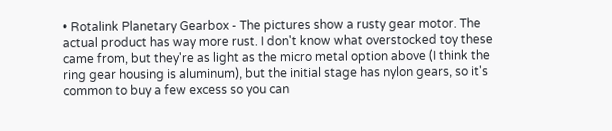• Rotalink Planetary Gearbox - The pictures show a rusty gear motor. The actual product has way more rust. I don't know what overstocked toy these came from, but they're as light as the micro metal option above (I think the ring gear housing is aluminum), but the initial stage has nylon gears, so it's common to buy a few excess so you can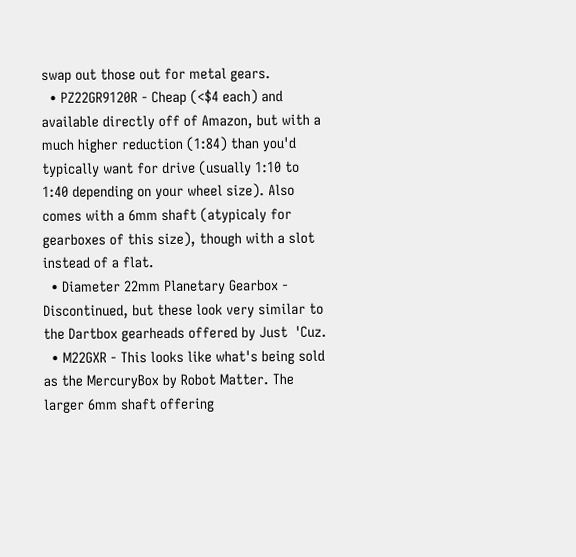swap out those out for metal gears.
  • PZ22GR9120R - Cheap (<$4 each) and available directly off of Amazon, but with a much higher reduction (1:84) than you'd typically want for drive (usually 1:10 to 1:40 depending on your wheel size). Also comes with a 6mm shaft (atypicaly for gearboxes of this size), though with a slot instead of a flat.
  • Diameter 22mm Planetary Gearbox - Discontinued, but these look very similar to the Dartbox gearheads offered by Just  'Cuz.
  • M22GXR - This looks like what's being sold as the MercuryBox by Robot Matter. The larger 6mm shaft offering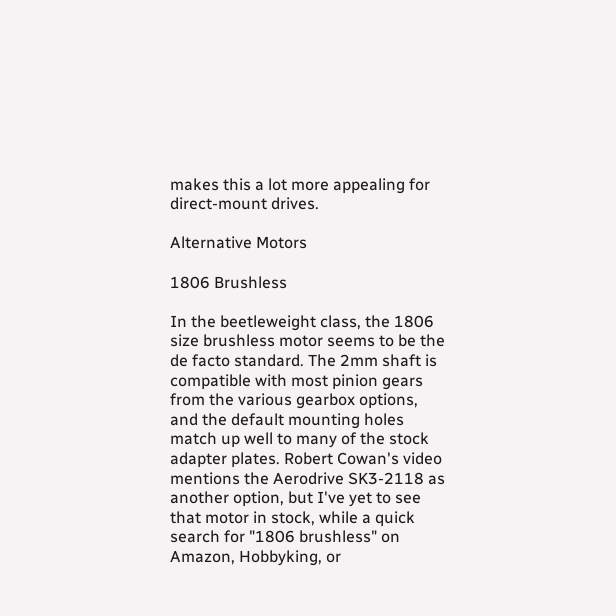makes this a lot more appealing for direct-mount drives.

Alternative Motors

1806 Brushless

In the beetleweight class, the 1806 size brushless motor seems to be the de facto standard. The 2mm shaft is compatible with most pinion gears from the various gearbox options, and the default mounting holes match up well to many of the stock adapter plates. Robert Cowan's video mentions the Aerodrive SK3-2118 as another option, but I've yet to see that motor in stock, while a quick search for "1806 brushless" on Amazon, Hobbyking, or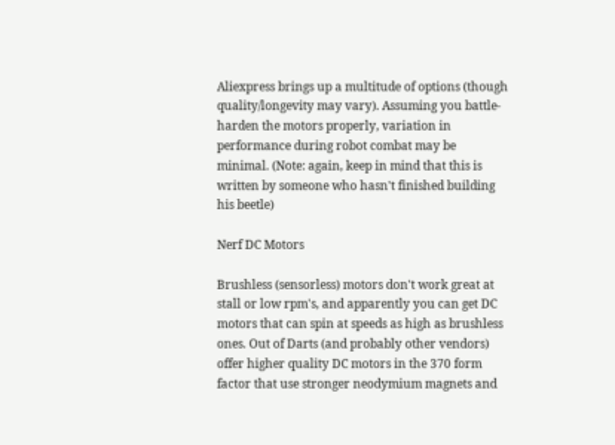Aliexpress brings up a multitude of options (though quality/longevity may vary). Assuming you battle-harden the motors properly, variation in performance during robot combat may be minimal. (Note: again, keep in mind that this is written by someone who hasn't finished building his beetle)

Nerf DC Motors

Brushless (sensorless) motors don't work great at stall or low rpm's, and apparently you can get DC motors that can spin at speeds as high as brushless ones. Out of Darts (and probably other vendors) offer higher quality DC motors in the 370 form factor that use stronger neodymium magnets and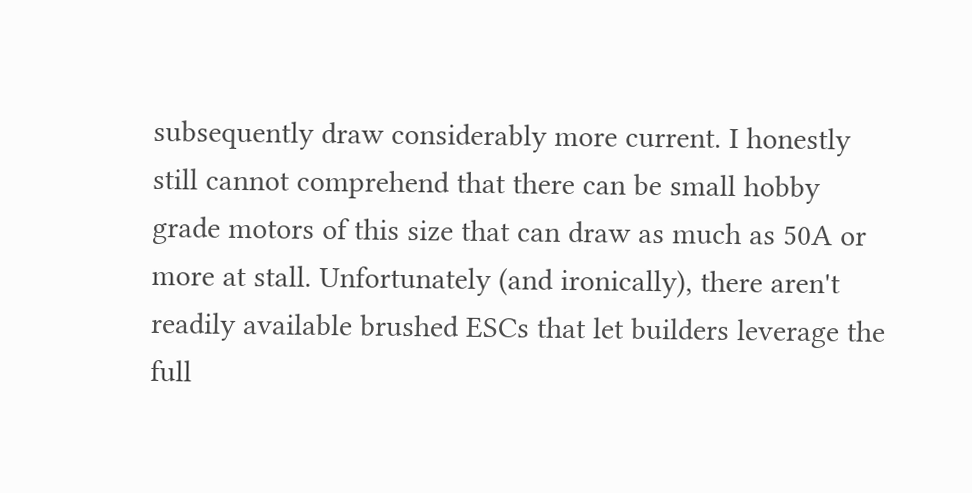subsequently draw considerably more current. I honestly still cannot comprehend that there can be small hobby grade motors of this size that can draw as much as 50A or more at stall. Unfortunately (and ironically), there aren't readily available brushed ESCs that let builders leverage the full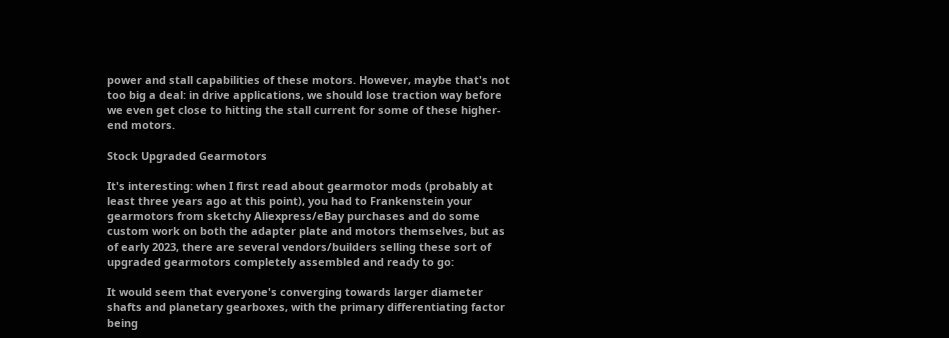power and stall capabilities of these motors. However, maybe that's not too big a deal: in drive applications, we should lose traction way before we even get close to hitting the stall current for some of these higher-end motors.

Stock Upgraded Gearmotors

It's interesting: when I first read about gearmotor mods (probably at least three years ago at this point), you had to Frankenstein your gearmotors from sketchy Aliexpress/eBay purchases and do some custom work on both the adapter plate and motors themselves, but as of early 2023, there are several vendors/builders selling these sort of upgraded gearmotors completely assembled and ready to go:

It would seem that everyone's converging towards larger diameter shafts and planetary gearboxes, with the primary differentiating factor being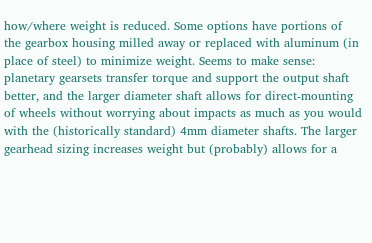how/where weight is reduced. Some options have portions of the gearbox housing milled away or replaced with aluminum (in place of steel) to minimize weight. Seems to make sense: planetary gearsets transfer torque and support the output shaft better, and the larger diameter shaft allows for direct-mounting of wheels without worrying about impacts as much as you would with the (historically standard) 4mm diameter shafts. The larger gearhead sizing increases weight but (probably) allows for a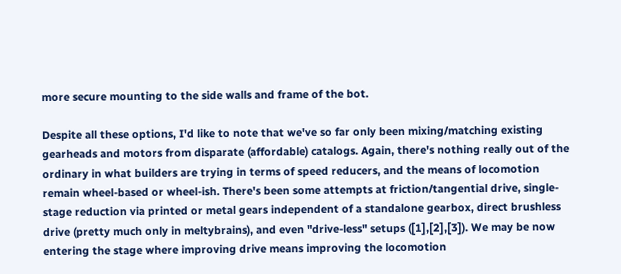more secure mounting to the side walls and frame of the bot.

Despite all these options, I'd like to note that we've so far only been mixing/matching existing gearheads and motors from disparate (affordable) catalogs. Again, there's nothing really out of the ordinary in what builders are trying in terms of speed reducers, and the means of locomotion remain wheel-based or wheel-ish. There's been some attempts at friction/tangential drive, single-stage reduction via printed or metal gears independent of a standalone gearbox, direct brushless drive (pretty much only in meltybrains), and even "drive-less" setups ([1],[2],[3]). We may be now entering the stage where improving drive means improving the locomotion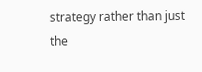strategy rather than just the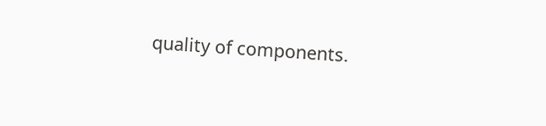quality of components.